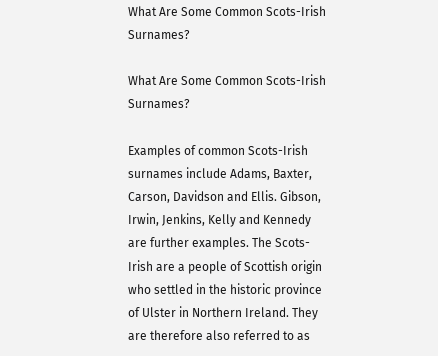What Are Some Common Scots-Irish Surnames?

What Are Some Common Scots-Irish Surnames?

Examples of common Scots-Irish surnames include Adams, Baxter, Carson, Davidson and Ellis. Gibson, Irwin, Jenkins, Kelly and Kennedy are further examples. The Scots-Irish are a people of Scottish origin who settled in the historic province of Ulster in Northern Ireland. They are therefore also referred to as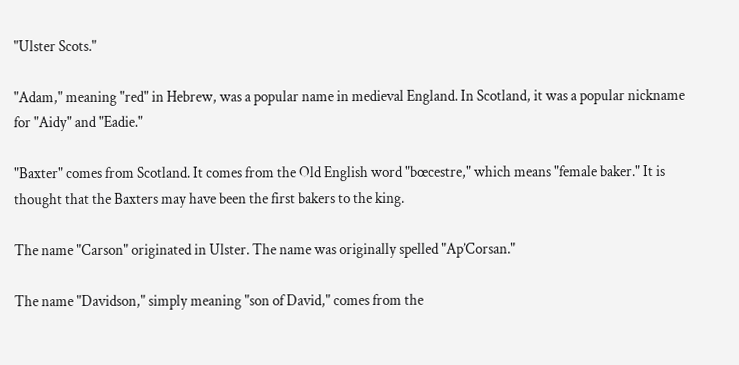"Ulster Scots."

"Adam," meaning "red" in Hebrew, was a popular name in medieval England. In Scotland, it was a popular nickname for "Aidy" and "Eadie."

"Baxter" comes from Scotland. It comes from the Old English word "bœcestre," which means "female baker." It is thought that the Baxters may have been the first bakers to the king.

The name "Carson" originated in Ulster. The name was originally spelled "Ap’Corsan."

The name "Davidson," simply meaning "son of David," comes from the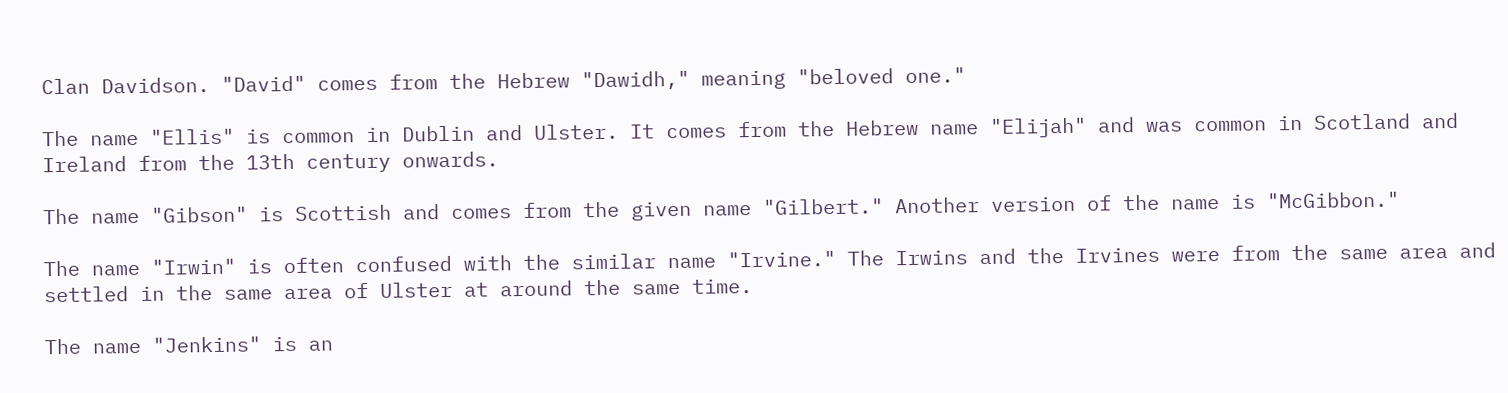Clan Davidson. "David" comes from the Hebrew "Dawidh," meaning "beloved one."

The name "Ellis" is common in Dublin and Ulster. It comes from the Hebrew name "Elijah" and was common in Scotland and Ireland from the 13th century onwards.

The name "Gibson" is Scottish and comes from the given name "Gilbert." Another version of the name is "McGibbon."

The name "Irwin" is often confused with the similar name "Irvine." The Irwins and the Irvines were from the same area and settled in the same area of Ulster at around the same time.

The name "Jenkins" is an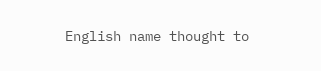English name thought to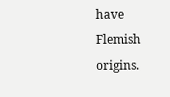have Flemish origins.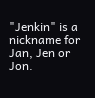"Jenkin" is a nickname for Jan, Jen or Jon.